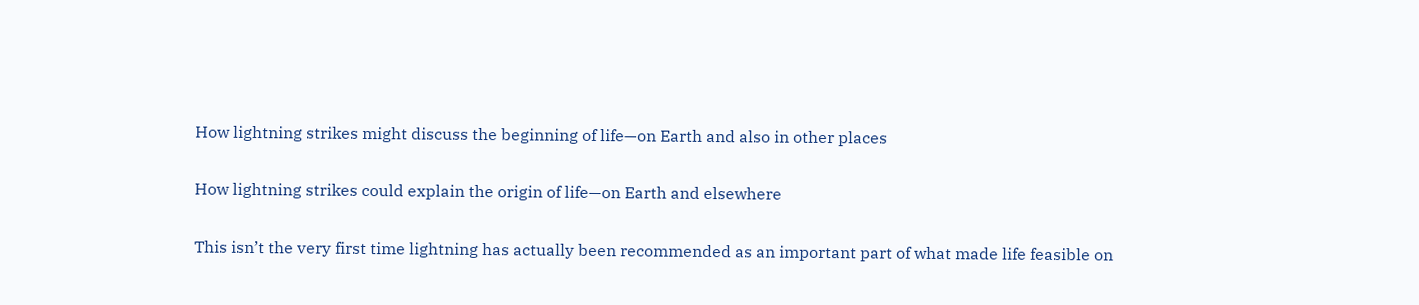How lightning strikes might discuss the beginning of life—on Earth and also in other places

How lightning strikes could explain the origin of life—on Earth and elsewhere

This isn’t the very first time lightning has actually been recommended as an important part of what made life feasible on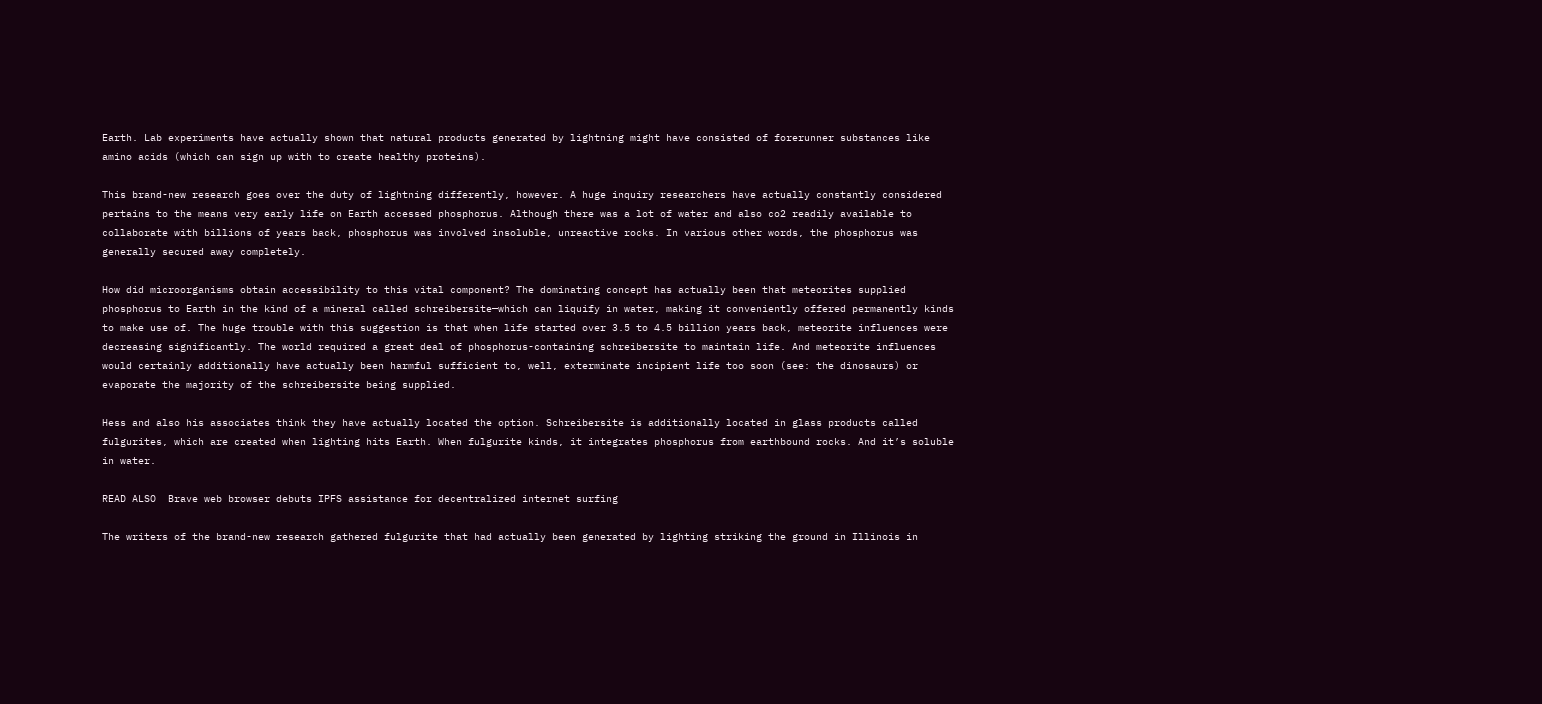Earth. Lab experiments have actually shown that natural products generated by lightning might have consisted of forerunner substances like amino acids (which can sign up with to create healthy proteins).

This brand-new research goes over the duty of lightning differently, however. A huge inquiry researchers have actually constantly considered pertains to the means very early life on Earth accessed phosphorus. Although there was a lot of water and also co2 readily available to collaborate with billions of years back, phosphorus was involved insoluble, unreactive rocks. In various other words, the phosphorus was generally secured away completely.

How did microorganisms obtain accessibility to this vital component? The dominating concept has actually been that meteorites supplied phosphorus to Earth in the kind of a mineral called schreibersite—which can liquify in water, making it conveniently offered permanently kinds to make use of. The huge trouble with this suggestion is that when life started over 3.5 to 4.5 billion years back, meteorite influences were decreasing significantly. The world required a great deal of phosphorus-containing schreibersite to maintain life. And meteorite influences would certainly additionally have actually been harmful sufficient to, well, exterminate incipient life too soon (see: the dinosaurs) or evaporate the majority of the schreibersite being supplied.

Hess and also his associates think they have actually located the option. Schreibersite is additionally located in glass products called fulgurites, which are created when lighting hits Earth. When fulgurite kinds, it integrates phosphorus from earthbound rocks. And it’s soluble in water.

READ ALSO  Brave web browser debuts IPFS assistance for decentralized internet surfing

The writers of the brand-new research gathered fulgurite that had actually been generated by lighting striking the ground in Illinois in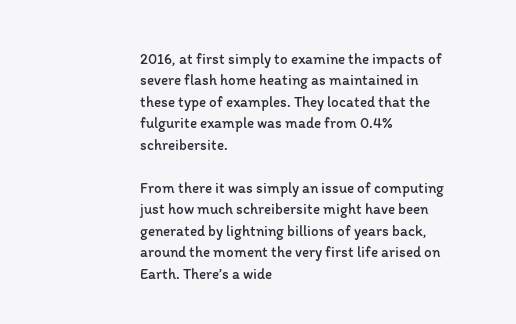2016, at first simply to examine the impacts of severe flash home heating as maintained in these type of examples. They located that the fulgurite example was made from 0.4% schreibersite.

From there it was simply an issue of computing just how much schreibersite might have been generated by lightning billions of years back, around the moment the very first life arised on Earth. There’s a wide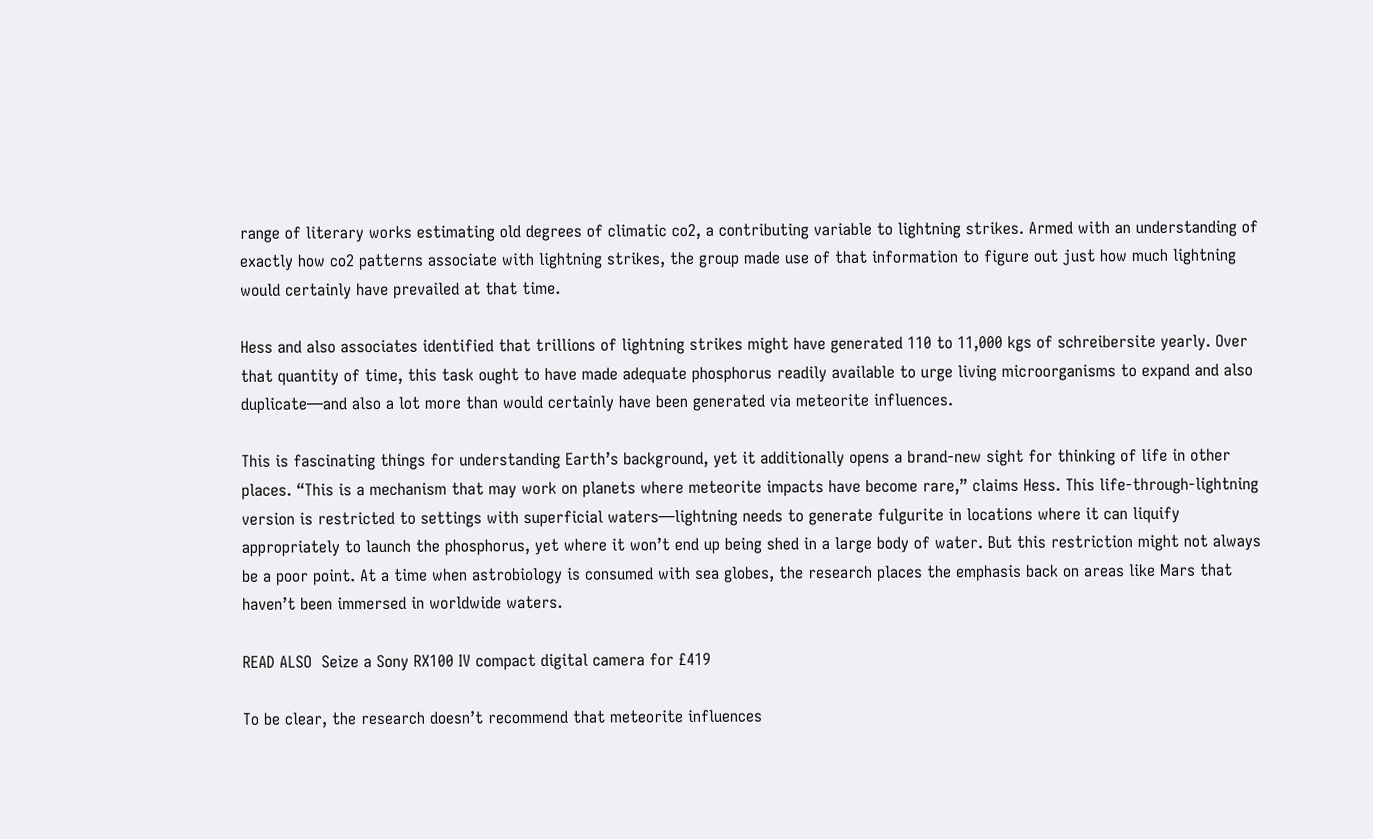range of literary works estimating old degrees of climatic co2, a contributing variable to lightning strikes. Armed with an understanding of exactly how co2 patterns associate with lightning strikes, the group made use of that information to figure out just how much lightning would certainly have prevailed at that time.

Hess and also associates identified that trillions of lightning strikes might have generated 110 to 11,000 kgs of schreibersite yearly. Over that quantity of time, this task ought to have made adequate phosphorus readily available to urge living microorganisms to expand and also duplicate—and also a lot more than would certainly have been generated via meteorite influences.

This is fascinating things for understanding Earth’s background, yet it additionally opens a brand-new sight for thinking of life in other places. “This is a mechanism that may work on planets where meteorite impacts have become rare,” claims Hess. This life-through-lightning version is restricted to settings with superficial waters—lightning needs to generate fulgurite in locations where it can liquify appropriately to launch the phosphorus, yet where it won’t end up being shed in a large body of water. But this restriction might not always be a poor point. At a time when astrobiology is consumed with sea globes, the research places the emphasis back on areas like Mars that haven’t been immersed in worldwide waters.

READ ALSO  Seize a Sony RX100 IV compact digital camera for £419

To be clear, the research doesn’t recommend that meteorite influences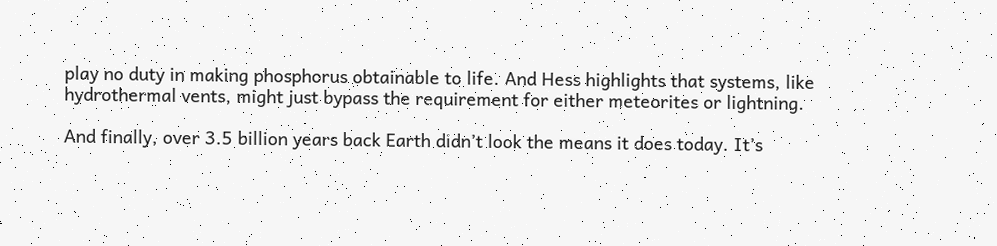play no duty in making phosphorus obtainable to life. And Hess highlights that systems, like hydrothermal vents, might just bypass the requirement for either meteorites or lightning.

And finally, over 3.5 billion years back Earth didn’t look the means it does today. It’s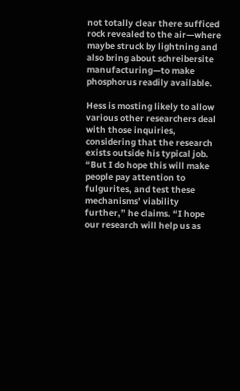not totally clear there sufficed rock revealed to the air—where maybe struck by lightning and also bring about schreibersite manufacturing—to make phosphorus readily available.

Hess is mosting likely to allow various other researchers deal with those inquiries, considering that the research exists outside his typical job. “But I do hope this will make people pay attention to fulgurites, and test these mechanisms’ viability further,” he claims. “I hope our research will help us as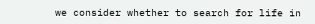we consider whether to search for life in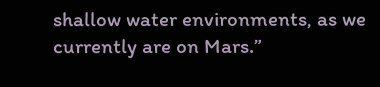shallow water environments, as we currently are on Mars.”